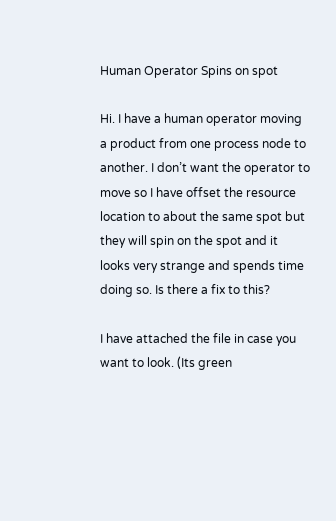Human Operator Spins on spot

Hi. I have a human operator moving a product from one process node to another. I don’t want the operator to move so I have offset the resource location to about the same spot but they will spin on the spot and it looks very strange and spends time doing so. Is there a fix to this?

I have attached the file in case you want to look. (Its green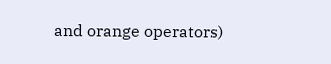and orange operators)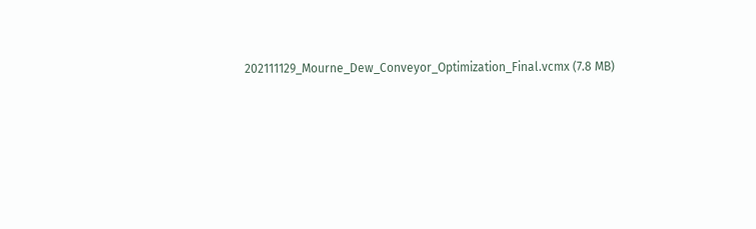202111129_Mourne_Dew_Conveyor_Optimization_Final.vcmx (7.8 MB)